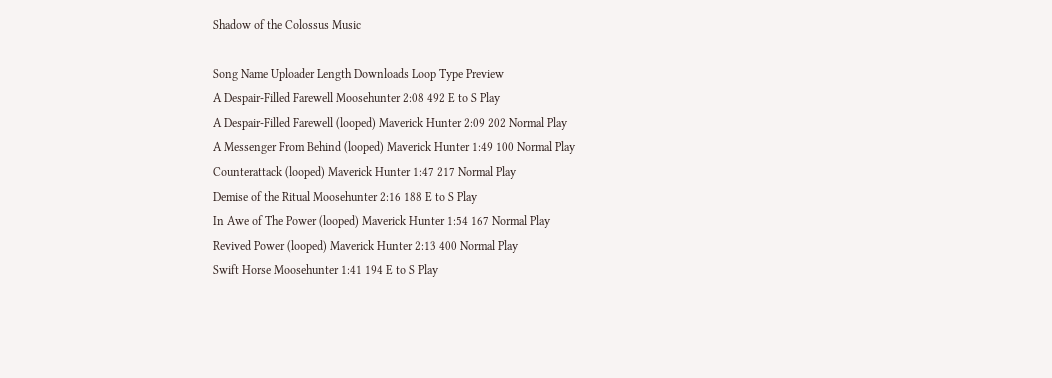Shadow of the Colossus Music

Song Name Uploader Length Downloads Loop Type Preview
A Despair-Filled Farewell Moosehunter 2:08 492 E to S Play
A Despair-Filled Farewell (looped) Maverick Hunter 2:09 202 Normal Play
A Messenger From Behind (looped) Maverick Hunter 1:49 100 Normal Play
Counterattack (looped) Maverick Hunter 1:47 217 Normal Play
Demise of the Ritual Moosehunter 2:16 188 E to S Play
In Awe of The Power (looped) Maverick Hunter 1:54 167 Normal Play
Revived Power (looped) Maverick Hunter 2:13 400 Normal Play
Swift Horse Moosehunter 1:41 194 E to S Play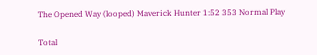The Opened Way (looped) Maverick Hunter 1:52 353 Normal Play

Total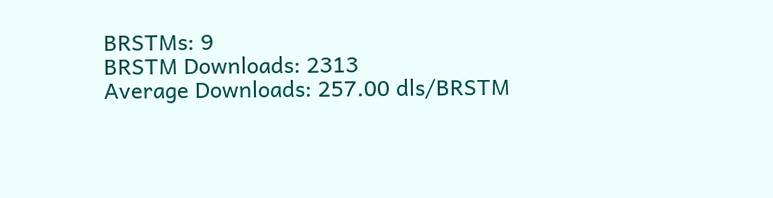BRSTMs: 9
BRSTM Downloads: 2313
Average Downloads: 257.00 dls/BRSTM